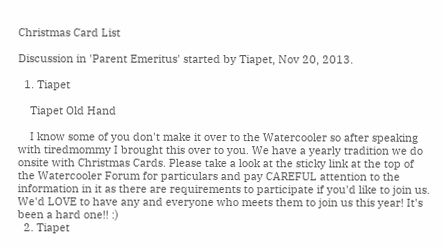Christmas Card List

Discussion in 'Parent Emeritus' started by Tiapet, Nov 20, 2013.

  1. Tiapet

    Tiapet Old Hand

    I know some of you don't make it over to the Watercooler so after speaking with tiredmommy I brought this over to you. We have a yearly tradition we do onsite with Christmas Cards. Please take a look at the sticky link at the top of the Watercooler Forum for particulars and pay CAREFUL attention to the information in it as there are requirements to participate if you'd like to join us. We'd LOVE to have any and everyone who meets them to join us this year! It's been a hard one!! :)
  2. Tiapet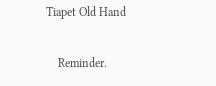Tiapet Old Hand

    Reminder.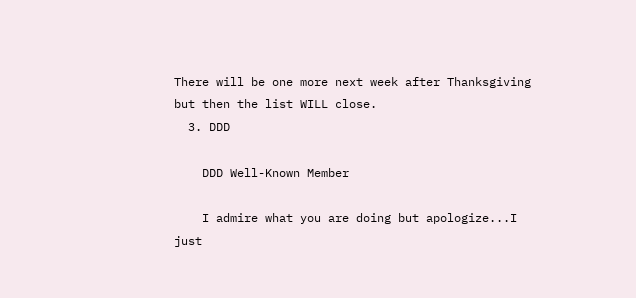There will be one more next week after Thanksgiving but then the list WILL close.
  3. DDD

    DDD Well-Known Member

    I admire what you are doing but apologize...I just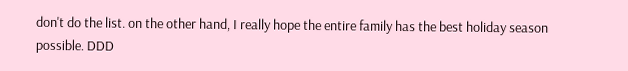don't do the list. on the other hand, I really hope the entire family has the best holiday season possible. DDD